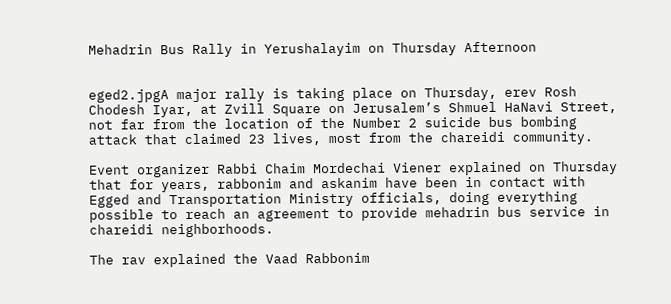Mehadrin Bus Rally in Yerushalayim on Thursday Afternoon


eged2.jpgA major rally is taking place on Thursday, erev Rosh Chodesh Iyar, at Zvill Square on Jerusalem’s Shmuel HaNavi Street, not far from the location of the Number 2 suicide bus bombing attack that claimed 23 lives, most from the chareidi community.

Event organizer Rabbi Chaim Mordechai Viener explained on Thursday that for years, rabbonim and askanim have been in contact with Egged and Transportation Ministry officials, doing everything possible to reach an agreement to provide mehadrin bus service in chareidi neighborhoods.

The rav explained the Vaad Rabbonim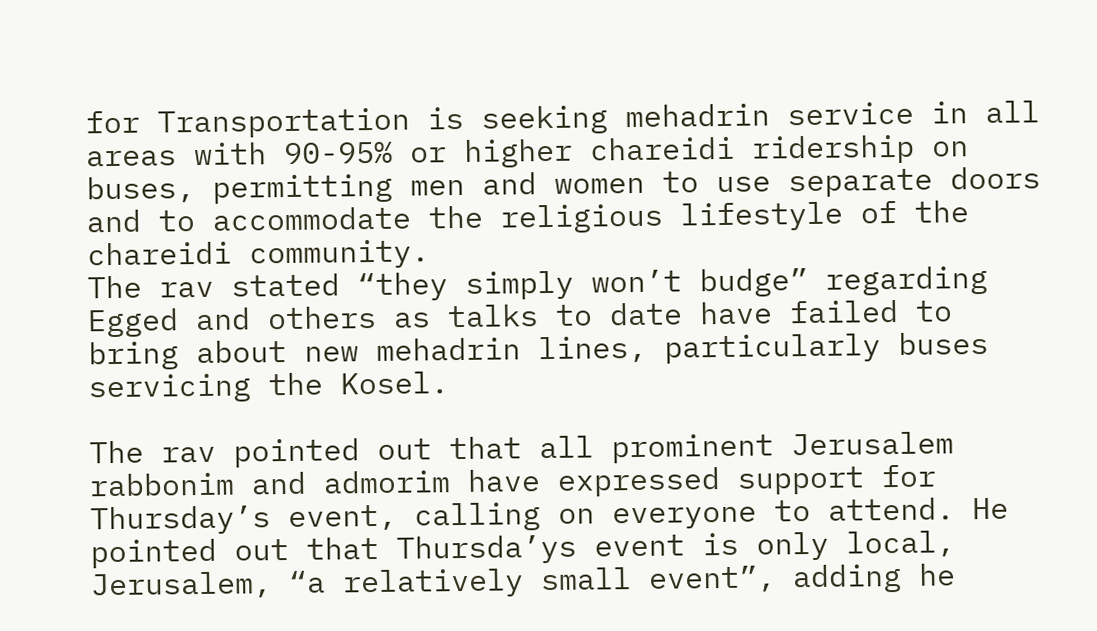for Transportation is seeking mehadrin service in all areas with 90-95% or higher chareidi ridership on buses, permitting men and women to use separate doors and to accommodate the religious lifestyle of the chareidi community.
The rav stated “they simply won’t budge” regarding Egged and others as talks to date have failed to bring about new mehadrin lines, particularly buses servicing the Kosel.

The rav pointed out that all prominent Jerusalem rabbonim and admorim have expressed support for Thursday’s event, calling on everyone to attend. He pointed out that Thursda’ys event is only local, Jerusalem, “a relatively small event”, adding he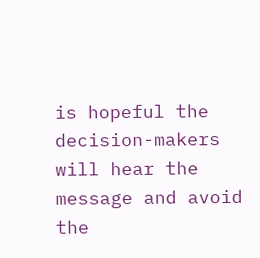is hopeful the decision-makers will hear the message and avoid the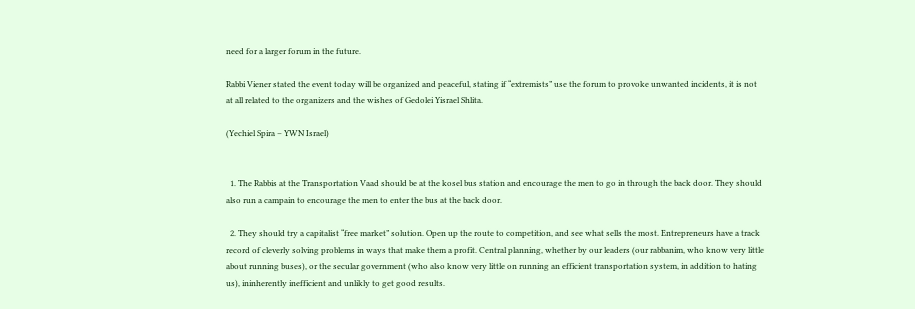need for a larger forum in the future.

Rabbi Viener stated the event today will be organized and peaceful, stating if “extremists” use the forum to provoke unwanted incidents, it is not at all related to the organizers and the wishes of Gedolei Yisrael Shlita.

(Yechiel Spira – YWN Israel)


  1. The Rabbis at the Transportation Vaad should be at the kosel bus station and encourage the men to go in through the back door. They should also run a campain to encourage the men to enter the bus at the back door.

  2. They should try a capitalist “free market” solution. Open up the route to competition, and see what sells the most. Entrepreneurs have a track record of cleverly solving problems in ways that make them a profit. Central planning, whether by our leaders (our rabbanim, who know very little about running buses), or the secular government (who also know very little on running an efficient transportation system, in addition to hating us), ininherently inefficient and unlikly to get good results.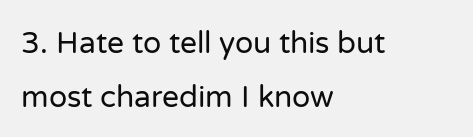3. Hate to tell you this but most charedim I know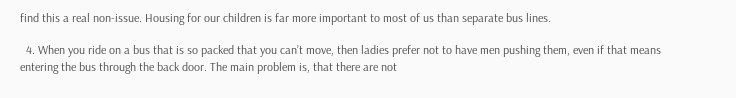find this a real non-issue. Housing for our children is far more important to most of us than separate bus lines.

  4. When you ride on a bus that is so packed that you can’t move, then ladies prefer not to have men pushing them, even if that means entering the bus through the back door. The main problem is, that there are not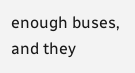enough buses, and they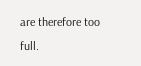are therefore too full.